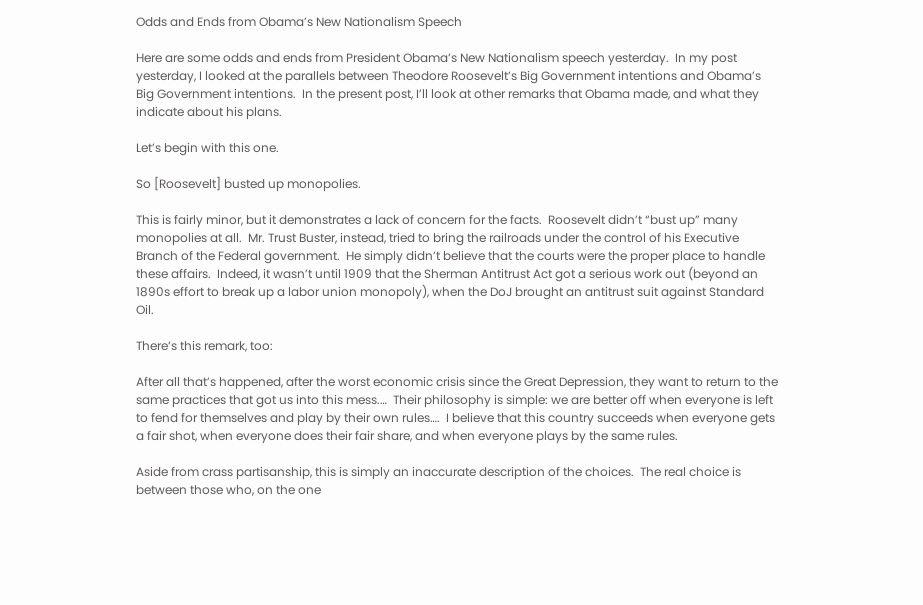Odds and Ends from Obama’s New Nationalism Speech

Here are some odds and ends from President Obama’s New Nationalism speech yesterday.  In my post yesterday, I looked at the parallels between Theodore Roosevelt’s Big Government intentions and Obama’s Big Government intentions.  In the present post, I’ll look at other remarks that Obama made, and what they indicate about his plans.

Let’s begin with this one.

So [Roosevelt] busted up monopolies.

This is fairly minor, but it demonstrates a lack of concern for the facts.  Roosevelt didn’t “bust up” many monopolies at all.  Mr. Trust Buster, instead, tried to bring the railroads under the control of his Executive Branch of the Federal government.  He simply didn’t believe that the courts were the proper place to handle these affairs.  Indeed, it wasn’t until 1909 that the Sherman Antitrust Act got a serious work out (beyond an 1890s effort to break up a labor union monopoly), when the DoJ brought an antitrust suit against Standard Oil.

There’s this remark, too:

After all that’s happened, after the worst economic crisis since the Great Depression, they want to return to the same practices that got us into this mess.…  Their philosophy is simple: we are better off when everyone is left to fend for themselves and play by their own rules….  I believe that this country succeeds when everyone gets a fair shot, when everyone does their fair share, and when everyone plays by the same rules.

Aside from crass partisanship, this is simply an inaccurate description of the choices.  The real choice is between those who, on the one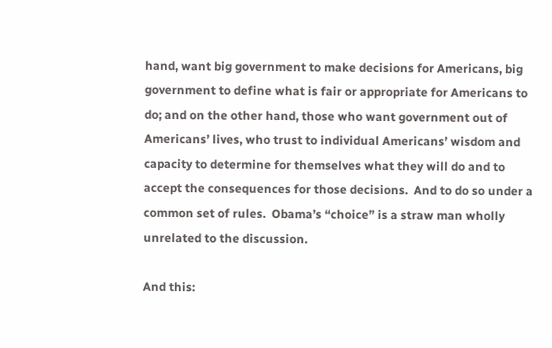hand, want big government to make decisions for Americans, big government to define what is fair or appropriate for Americans to do; and on the other hand, those who want government out of Americans’ lives, who trust to individual Americans’ wisdom and capacity to determine for themselves what they will do and to accept the consequences for those decisions.  And to do so under a common set of rules.  Obama’s “choice” is a straw man wholly unrelated to the discussion.

And this: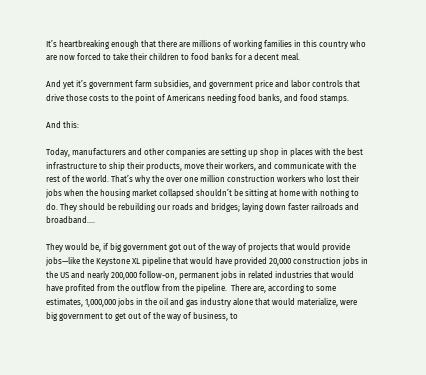It’s heartbreaking enough that there are millions of working families in this country who are now forced to take their children to food banks for a decent meal.

And yet it’s government farm subsidies, and government price and labor controls that drive those costs to the point of Americans needing food banks, and food stamps.

And this:

Today, manufacturers and other companies are setting up shop in places with the best infrastructure to ship their products, move their workers, and communicate with the rest of the world. That’s why the over one million construction workers who lost their jobs when the housing market collapsed shouldn’t be sitting at home with nothing to do. They should be rebuilding our roads and bridges; laying down faster railroads and broadband….

They would be, if big government got out of the way of projects that would provide jobs—like the Keystone XL pipeline that would have provided 20,000 construction jobs in the US and nearly 200,000 follow-on, permanent jobs in related industries that would have profited from the outflow from the pipeline.  There are, according to some estimates, 1,000,000 jobs in the oil and gas industry alone that would materialize, were big government to get out of the way of business, to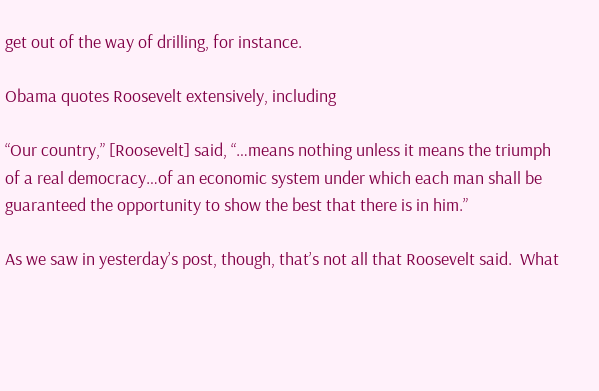get out of the way of drilling, for instance.

Obama quotes Roosevelt extensively, including

“Our country,” [Roosevelt] said, “…means nothing unless it means the triumph of a real democracy…of an economic system under which each man shall be guaranteed the opportunity to show the best that there is in him.”

As we saw in yesterday’s post, though, that’s not all that Roosevelt said.  What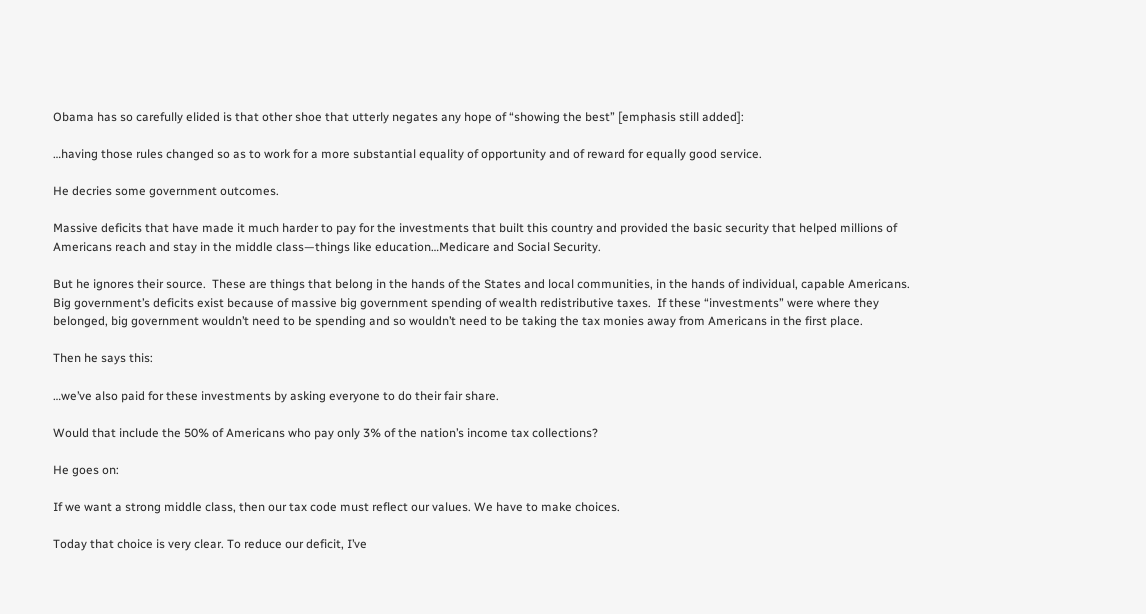Obama has so carefully elided is that other shoe that utterly negates any hope of “showing the best” [emphasis still added]:

…having those rules changed so as to work for a more substantial equality of opportunity and of reward for equally good service.

He decries some government outcomes.

Massive deficits that have made it much harder to pay for the investments that built this country and provided the basic security that helped millions of Americans reach and stay in the middle class—things like education…Medicare and Social Security.

But he ignores their source.  These are things that belong in the hands of the States and local communities, in the hands of individual, capable Americans.  Big government’s deficits exist because of massive big government spending of wealth redistributive taxes.  If these “investments” were where they belonged, big government wouldn’t need to be spending and so wouldn’t need to be taking the tax monies away from Americans in the first place.

Then he says this:

…we’ve also paid for these investments by asking everyone to do their fair share.

Would that include the 50% of Americans who pay only 3% of the nation’s income tax collections?

He goes on:

If we want a strong middle class, then our tax code must reflect our values. We have to make choices.

Today that choice is very clear. To reduce our deficit, I’ve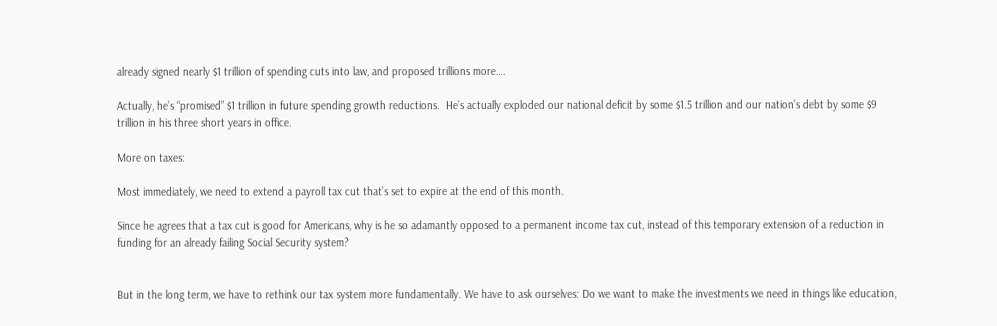already signed nearly $1 trillion of spending cuts into law, and proposed trillions more….

Actually, he’s “promised” $1 trillion in future spending growth reductions.  He’s actually exploded our national deficit by some $1.5 trillion and our nation’s debt by some $9 trillion in his three short years in office.

More on taxes:

Most immediately, we need to extend a payroll tax cut that’s set to expire at the end of this month.

Since he agrees that a tax cut is good for Americans, why is he so adamantly opposed to a permanent income tax cut, instead of this temporary extension of a reduction in funding for an already failing Social Security system?


But in the long term, we have to rethink our tax system more fundamentally. We have to ask ourselves: Do we want to make the investments we need in things like education,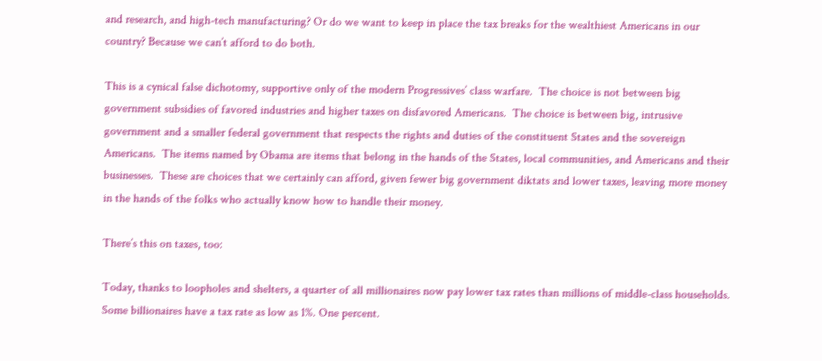and research, and high-tech manufacturing? Or do we want to keep in place the tax breaks for the wealthiest Americans in our country? Because we can’t afford to do both.

This is a cynical false dichotomy, supportive only of the modern Progressives’ class warfare.  The choice is not between big government subsidies of favored industries and higher taxes on disfavored Americans.  The choice is between big, intrusive government and a smaller federal government that respects the rights and duties of the constituent States and the sovereign Americans.  The items named by Obama are items that belong in the hands of the States, local communities, and Americans and their businesses.  These are choices that we certainly can afford, given fewer big government diktats and lower taxes, leaving more money in the hands of the folks who actually know how to handle their money.

There’s this on taxes, too:

Today, thanks to loopholes and shelters, a quarter of all millionaires now pay lower tax rates than millions of middle-class households. Some billionaires have a tax rate as low as 1%. One percent.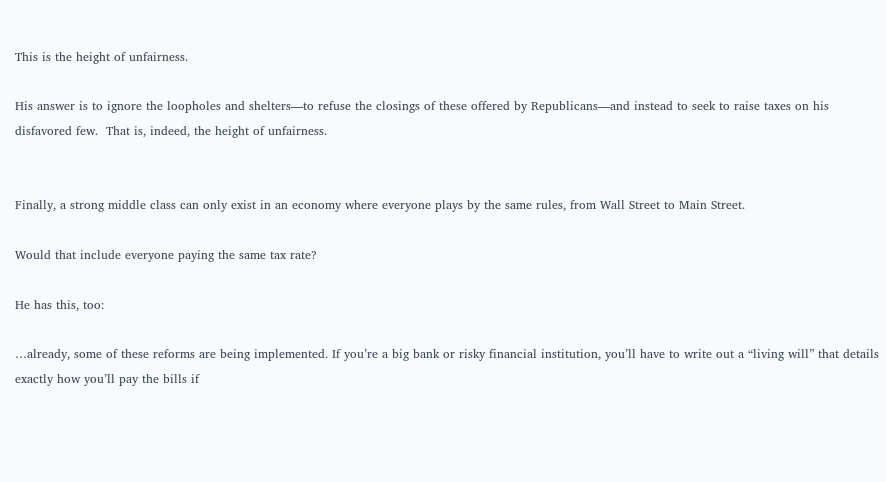This is the height of unfairness.

His answer is to ignore the loopholes and shelters—to refuse the closings of these offered by Republicans—and instead to seek to raise taxes on his disfavored few.  That is, indeed, the height of unfairness.


Finally, a strong middle class can only exist in an economy where everyone plays by the same rules, from Wall Street to Main Street.

Would that include everyone paying the same tax rate?

He has this, too:

…already, some of these reforms are being implemented. If you’re a big bank or risky financial institution, you’ll have to write out a “living will” that details exactly how you’ll pay the bills if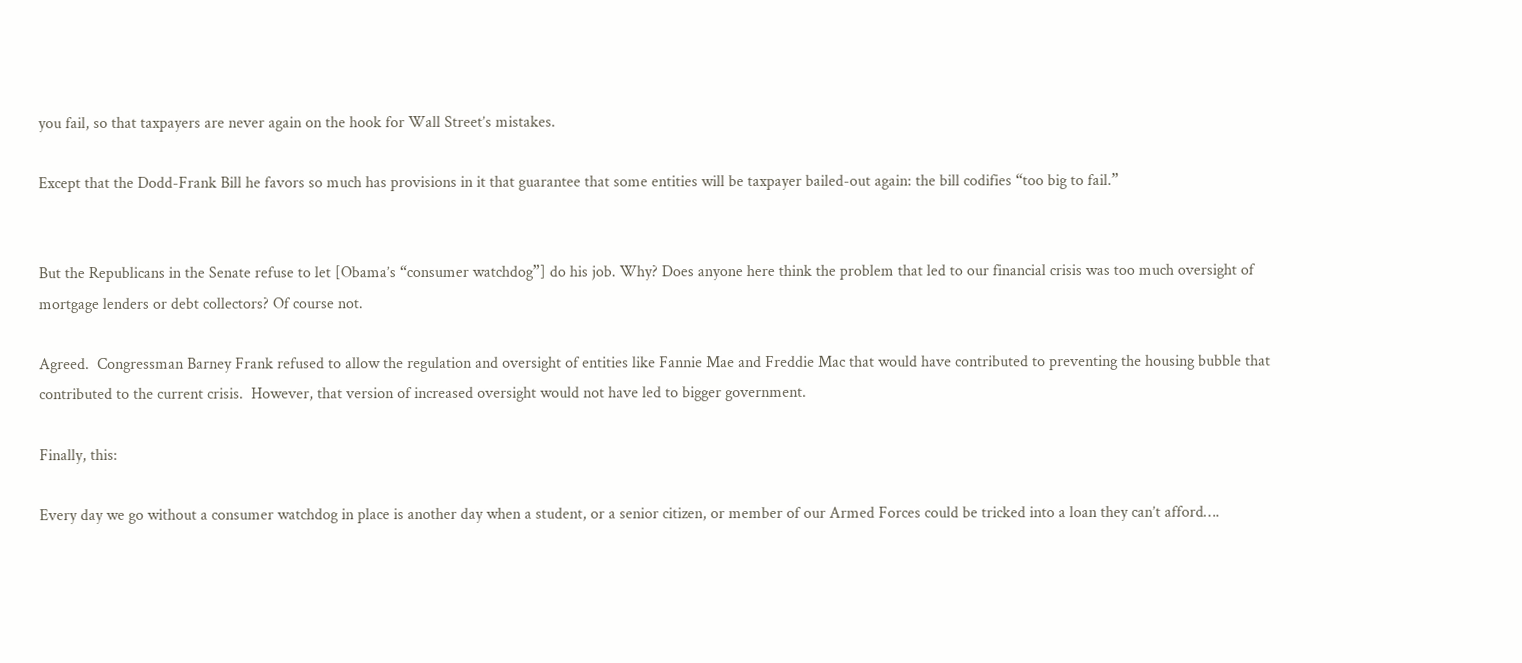you fail, so that taxpayers are never again on the hook for Wall Street’s mistakes.

Except that the Dodd-Frank Bill he favors so much has provisions in it that guarantee that some entities will be taxpayer bailed-out again: the bill codifies “too big to fail.”


But the Republicans in the Senate refuse to let [Obama’s “consumer watchdog”] do his job. Why? Does anyone here think the problem that led to our financial crisis was too much oversight of mortgage lenders or debt collectors? Of course not.

Agreed.  Congressman Barney Frank refused to allow the regulation and oversight of entities like Fannie Mae and Freddie Mac that would have contributed to preventing the housing bubble that contributed to the current crisis.  However, that version of increased oversight would not have led to bigger government.

Finally, this:

Every day we go without a consumer watchdog in place is another day when a student, or a senior citizen, or member of our Armed Forces could be tricked into a loan they can’t afford….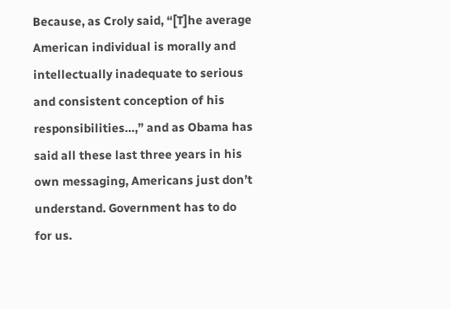Because, as Croly said, “[T]he average American individual is morally and intellectually inadequate to serious and consistent conception of his responsibilities…,” and as Obama has said all these last three years in his own messaging, Americans just don’t understand. Government has to do for us.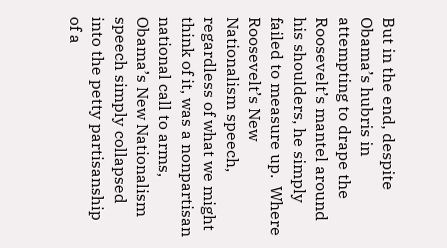But in the end, despite Obama’s hubris in attempting to drape the Roosevelt’s mantel around his shoulders, he simply failed to measure up.  Where Roosevelt’s New Nationalism speech, regardless of what we might think of it, was a nonpartisan national call to arms, Obama’s New Nationalism speech simply collapsed into the petty partisanship of a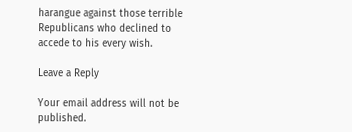harangue against those terrible Republicans who declined to accede to his every wish.

Leave a Reply

Your email address will not be published.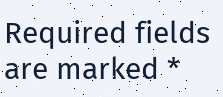Required fields are marked *